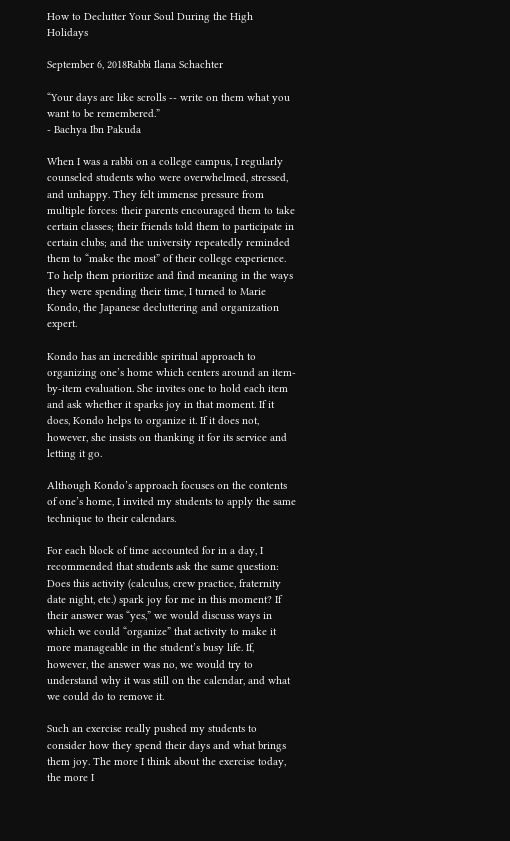How to Declutter Your Soul During the High Holidays

September 6, 2018Rabbi Ilana Schachter

“Your days are like scrolls -- write on them what you want to be remembered.”
- Bachya Ibn Pakuda

When I was a rabbi on a college campus, I regularly counseled students who were overwhelmed, stressed, and unhappy. They felt immense pressure from multiple forces: their parents encouraged them to take certain classes; their friends told them to participate in certain clubs; and the university repeatedly reminded them to “make the most” of their college experience. To help them prioritize and find meaning in the ways they were spending their time, I turned to Marie Kondo, the Japanese decluttering and organization expert.

Kondo has an incredible spiritual approach to organizing one’s home which centers around an item-by-item evaluation. She invites one to hold each item and ask whether it sparks joy in that moment. If it does, Kondo helps to organize it. If it does not, however, she insists on thanking it for its service and letting it go.

Although Kondo’s approach focuses on the contents of one’s home, I invited my students to apply the same technique to their calendars.

For each block of time accounted for in a day, I recommended that students ask the same question: Does this activity (calculus, crew practice, fraternity date night, etc.) spark joy for me in this moment? If their answer was “yes,” we would discuss ways in which we could “organize” that activity to make it more manageable in the student’s busy life. If, however, the answer was no, we would try to understand why it was still on the calendar, and what we could do to remove it.

Such an exercise really pushed my students to consider how they spend their days and what brings them joy. The more I think about the exercise today, the more I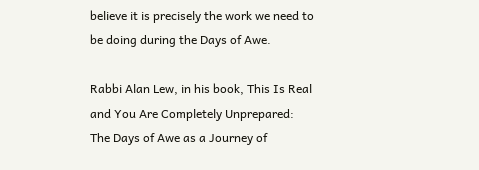believe it is precisely the work we need to be doing during the Days of Awe.

Rabbi Alan Lew, in his book, This Is Real and You Are Completely Unprepared: The Days of Awe as a Journey of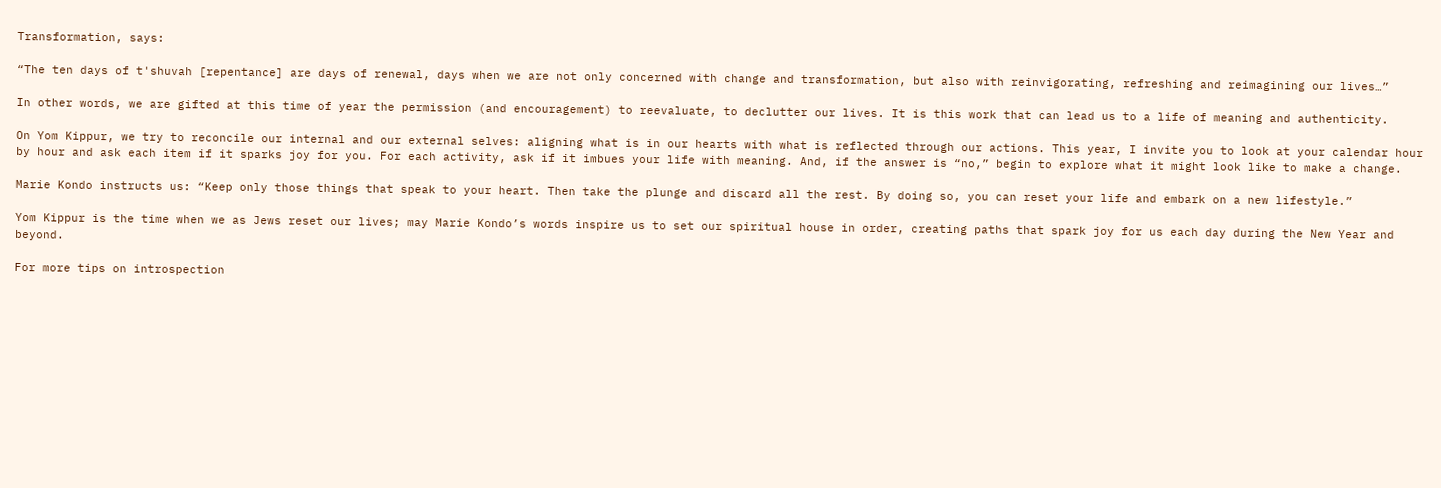Transformation, says:

“The ten days of t'shuvah [repentance] are days of renewal, days when we are not only concerned with change and transformation, but also with reinvigorating, refreshing and reimagining our lives…”

In other words, we are gifted at this time of year the permission (and encouragement) to reevaluate, to declutter our lives. It is this work that can lead us to a life of meaning and authenticity.

On Yom Kippur, we try to reconcile our internal and our external selves: aligning what is in our hearts with what is reflected through our actions. This year, I invite you to look at your calendar hour by hour and ask each item if it sparks joy for you. For each activity, ask if it imbues your life with meaning. And, if the answer is “no,” begin to explore what it might look like to make a change.

Marie Kondo instructs us: “Keep only those things that speak to your heart. Then take the plunge and discard all the rest. By doing so, you can reset your life and embark on a new lifestyle.”

Yom Kippur is the time when we as Jews reset our lives; may Marie Kondo’s words inspire us to set our spiritual house in order, creating paths that spark joy for us each day during the New Year and beyond.

For more tips on introspection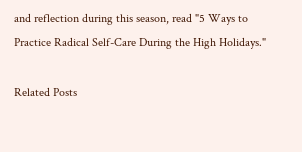and reflection during this season, read "5 Ways to Practice Radical Self-Care During the High Holidays."

Related Posts